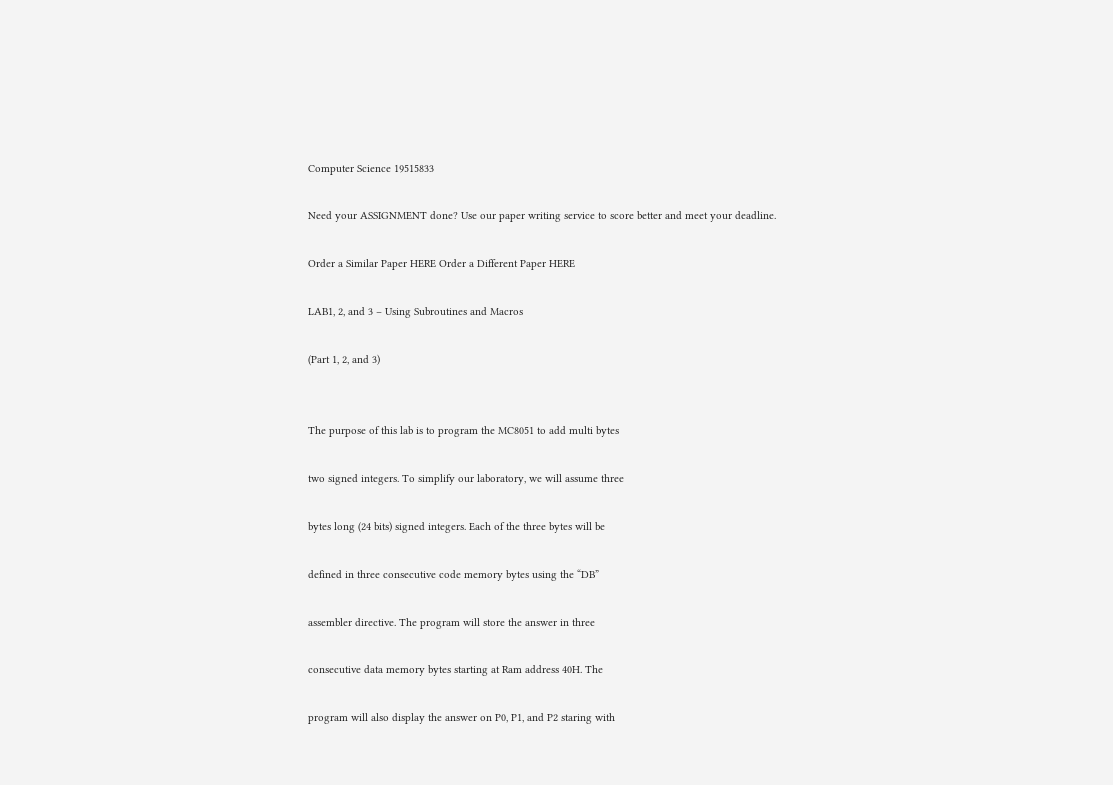Computer Science 19515833

Need your ASSIGNMENT done? Use our paper writing service to score better and meet your deadline.

Order a Similar Paper HERE Order a Different Paper HERE

LAB1, 2, and 3 – Using Subroutines and Macros

(Part 1, 2, and 3)


The purpose of this lab is to program the MC8051 to add multi bytes

two signed integers. To simplify our laboratory, we will assume three

bytes long (24 bits) signed integers. Each of the three bytes will be

defined in three consecutive code memory bytes using the “DB”

assembler directive. The program will store the answer in three

consecutive data memory bytes starting at Ram address 40H. The

program will also display the answer on P0, P1, and P2 staring with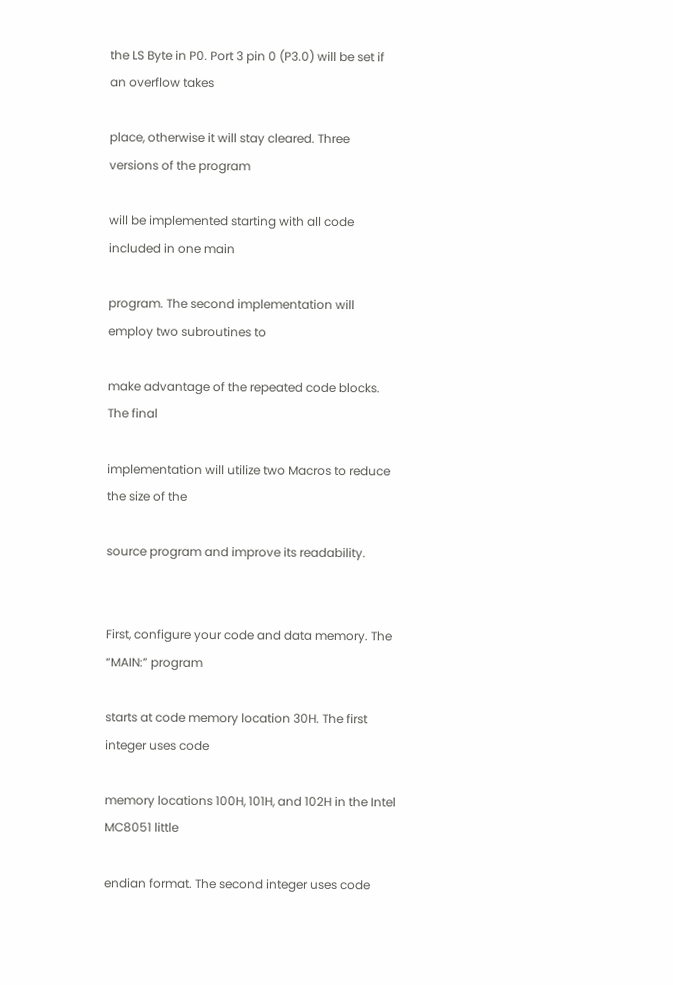the LS Byte in P0. Port 3 pin 0 (P3.0) will be set if an overflow takes

place, otherwise it will stay cleared. Three versions of the program

will be implemented starting with all code included in one main

program. The second implementation will employ two subroutines to

make advantage of the repeated code blocks. The final

implementation will utilize two Macros to reduce the size of the

source program and improve its readability.


First, configure your code and data memory. The “MAIN:” program

starts at code memory location 30H. The first integer uses code

memory locations 100H, 101H, and 102H in the Intel MC8051 little

endian format. The second integer uses code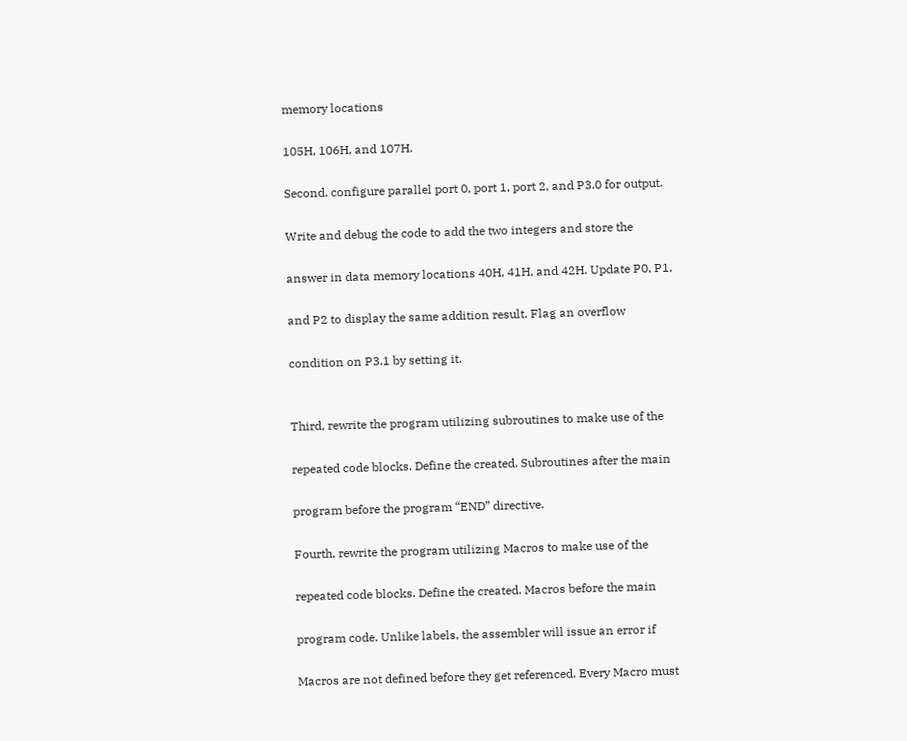memory locations

105H, 106H, and 107H.

Second, configure parallel port 0, port 1, port 2, and P3.0 for output.

Write and debug the code to add the two integers and store the

answer in data memory locations 40H, 41H, and 42H. Update P0, P1,

and P2 to display the same addition result. Flag an overflow

condition on P3.1 by setting it.


Third, rewrite the program utilizing subroutines to make use of the

repeated code blocks. Define the created. Subroutines after the main

program before the program “END” directive.

Fourth, rewrite the program utilizing Macros to make use of the

repeated code blocks. Define the created. Macros before the main

program code. Unlike labels, the assembler will issue an error if

Macros are not defined before they get referenced. Every Macro must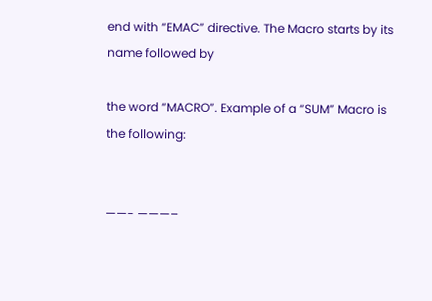end with “EMAC” directive. The Macro starts by its name followed by

the word “MACRO”. Example of a “SUM” Macro is the following:


——- ———–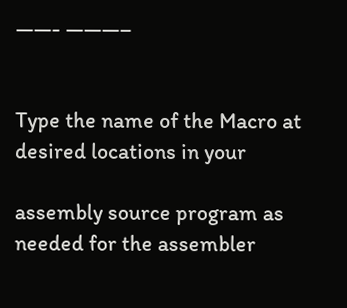——- ———–


Type the name of the Macro at desired locations in your

assembly source program as needed for the assembler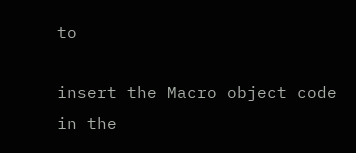to

insert the Macro object code in the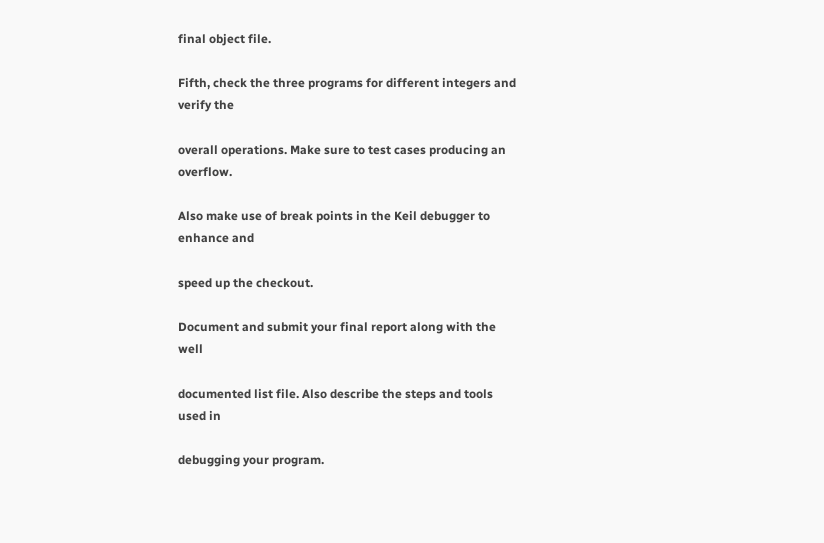final object file.

Fifth, check the three programs for different integers and verify the

overall operations. Make sure to test cases producing an overflow.

Also make use of break points in the Keil debugger to enhance and

speed up the checkout.

Document and submit your final report along with the well

documented list file. Also describe the steps and tools used in

debugging your program.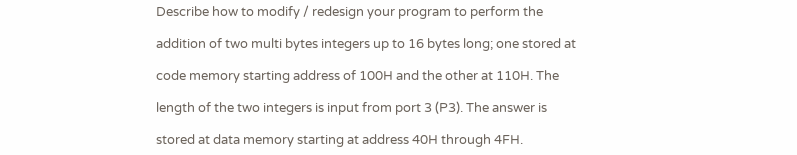Describe how to modify / redesign your program to perform the

addition of two multi bytes integers up to 16 bytes long; one stored at

code memory starting address of 100H and the other at 110H. The

length of the two integers is input from port 3 (P3). The answer is

stored at data memory starting at address 40H through 4FH.